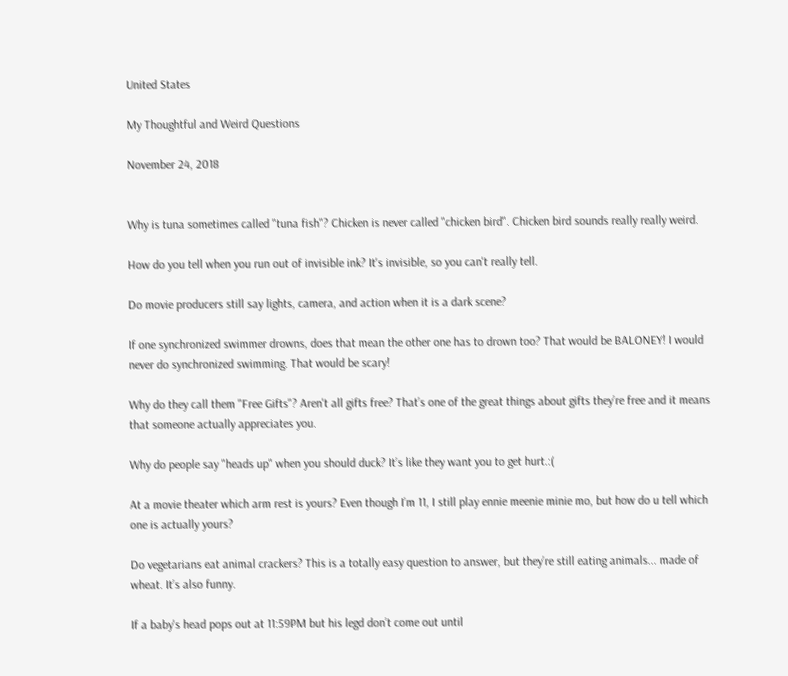United States

My Thoughtful and Weird Questions

November 24, 2018


Why is tuna sometimes called "tuna fish"? Chicken is never called "chicken bird". Chicken bird sounds really really weird.

How do you tell when you run out of invisible ink? It's invisible, so you can't really tell.

Do movie producers still say lights, camera, and action when it is a dark scene?

If one synchronized swimmer drowns, does that mean the other one has to drown too? That would be BALONEY! I would never do synchronized swimming. That would be scary!

Why do they call them "Free Gifts"? Aren't all gifts free? That’s one of the great things about gifts they’re free and it means that someone actually appreciates you.

Why do people say "heads up" when you should duck? It’s like they want you to get hurt.:(

At a movie theater which arm rest is yours? Even though I’m 11, I still play ennie meenie minie mo, but how do u tell which one is actually yours?

Do vegetarians eat animal crackers? This is a totally easy question to answer, but they’re still eating animals... made of wheat. It’s also funny.

If a baby's head pops out at 11:59PM but his legd don’t come out until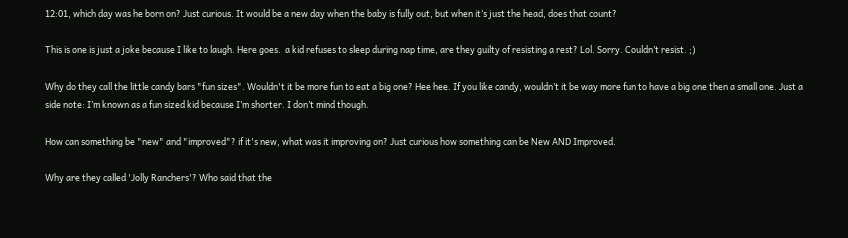12:01, which day was he born on? Just curious. It would be a new day when the baby is fully out, but when it’s just the head, does that count?

This is one is just a joke because I like to laugh. Here goes.  a kid refuses to sleep during nap time, are they guilty of resisting a rest? Lol. Sorry. Couldn’t resist. ;)

Why do they call the little candy bars "fun sizes". Wouldn't it be more fun to eat a big one? Hee hee. If you like candy, wouldn’t it be way more fun to have a big one then a small one. Just a side note: I’m known as a fun sized kid because I’m shorter. I don’t mind though.

How can something be "new" and "improved"? if it's new, what was it improving on? Just curious how something can be New AND Improved.

Why are they called 'Jolly Ranchers'? Who said that the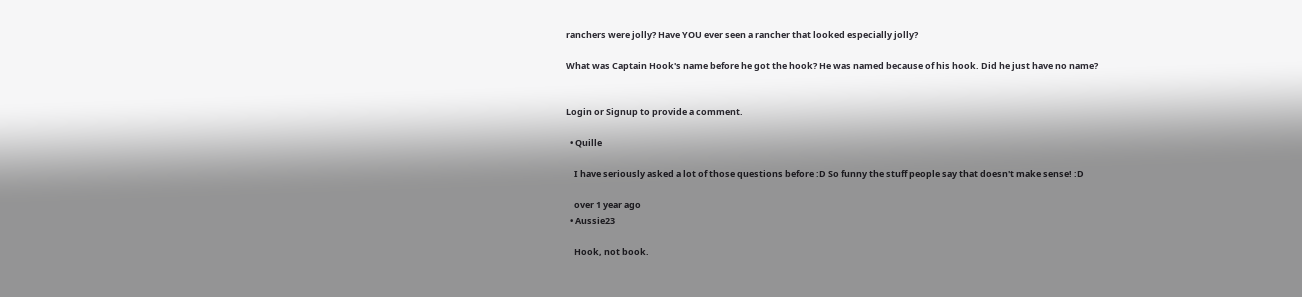ranchers were jolly? Have YOU ever seen a rancher that looked especially jolly?

What was Captain Hook's name before he got the hook? He was named because of his hook. Did he just have no name?


Login or Signup to provide a comment.

  • Quille

    I have seriously asked a lot of those questions before :D So funny the stuff people say that doesn't make sense! :D

    over 1 year ago
  • Aussie23

    Hook, not book.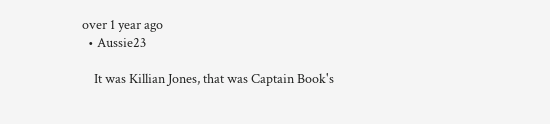over 1 year ago
  • Aussie23

    It was Killian Jones, that was Captain Book's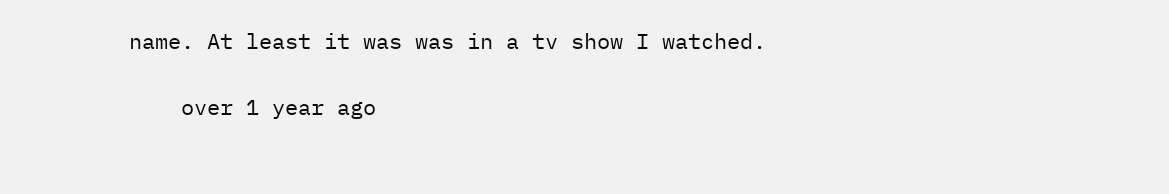name. At least it was was in a tv show I watched.

    over 1 year ago